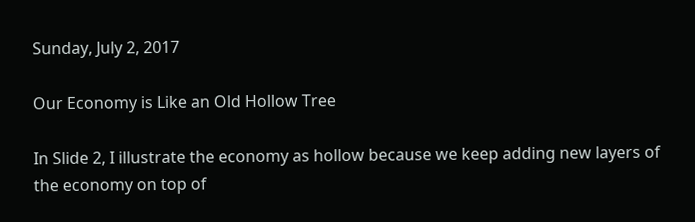Sunday, July 2, 2017

Our Economy is Like an Old Hollow Tree

In Slide 2, I illustrate the economy as hollow because we keep adding new layers of the economy on top of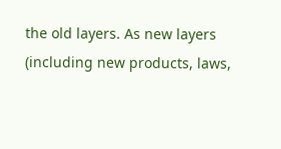the old layers. As new layers (including new products, laws,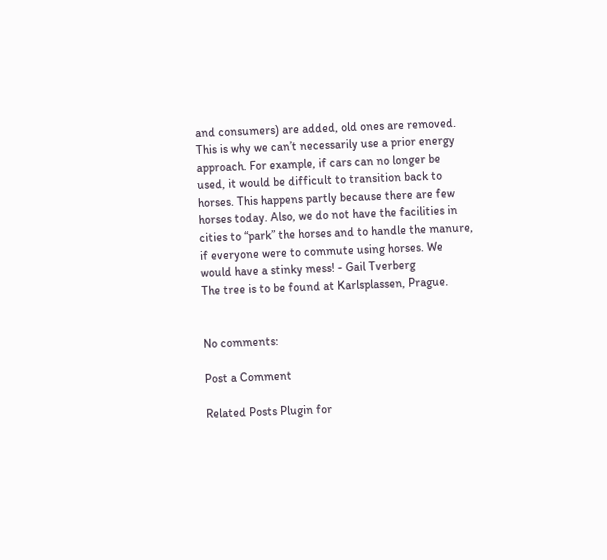and consumers) are added, old ones are removed. This is why we can’t necessarily use a prior energy approach. For example, if cars can no longer be used, it would be difficult to transition back to horses. This happens partly because there are few horses today. Also, we do not have the facilities in cities to “park” the horses and to handle the manure, if everyone were to commute using horses. We would have a stinky mess! - Gail Tverberg
The tree is to be found at Karlsplassen, Prague.


No comments:

Post a Comment

Related Posts Plugin for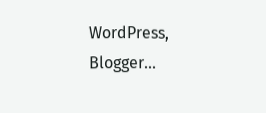WordPress, Blogger...